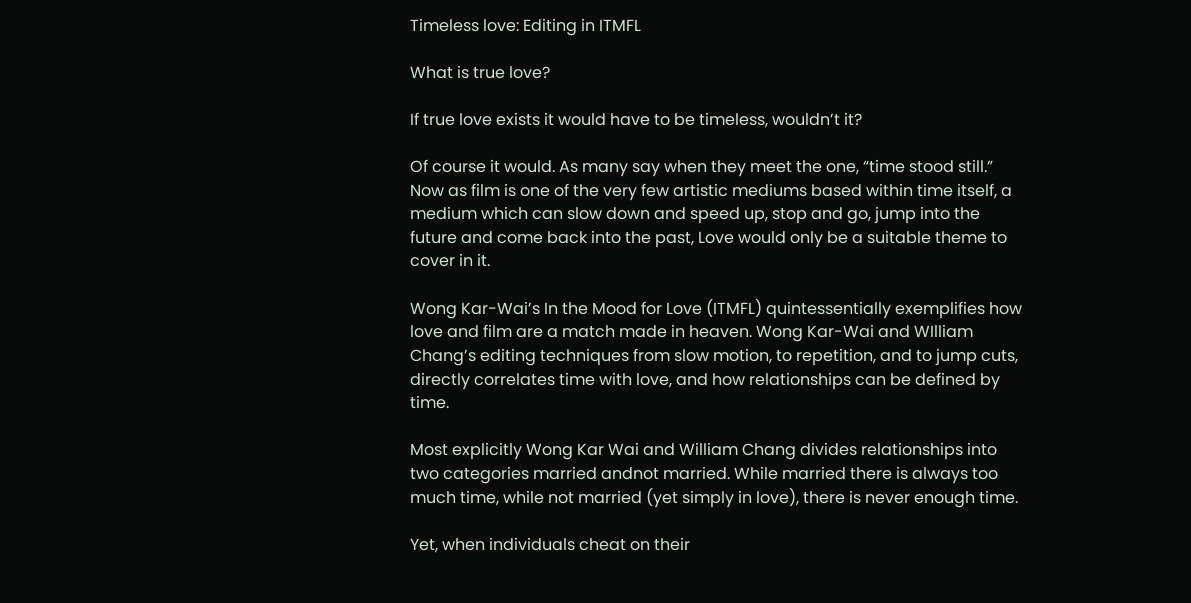Timeless love: Editing in ITMFL

What is true love?

If true love exists it would have to be timeless, wouldn’t it?

Of course it would. As many say when they meet the one, “time stood still.” Now as film is one of the very few artistic mediums based within time itself, a medium which can slow down and speed up, stop and go, jump into the future and come back into the past, Love would only be a suitable theme to cover in it.

Wong Kar-Wai’s In the Mood for Love (ITMFL) quintessentially exemplifies how love and film are a match made in heaven. Wong Kar-Wai and WIlliam Chang’s editing techniques from slow motion, to repetition, and to jump cuts, directly correlates time with love, and how relationships can be defined by time.

Most explicitly Wong Kar Wai and William Chang divides relationships into two categories married andnot married. While married there is always too much time, while not married (yet simply in love), there is never enough time.

Yet, when individuals cheat on their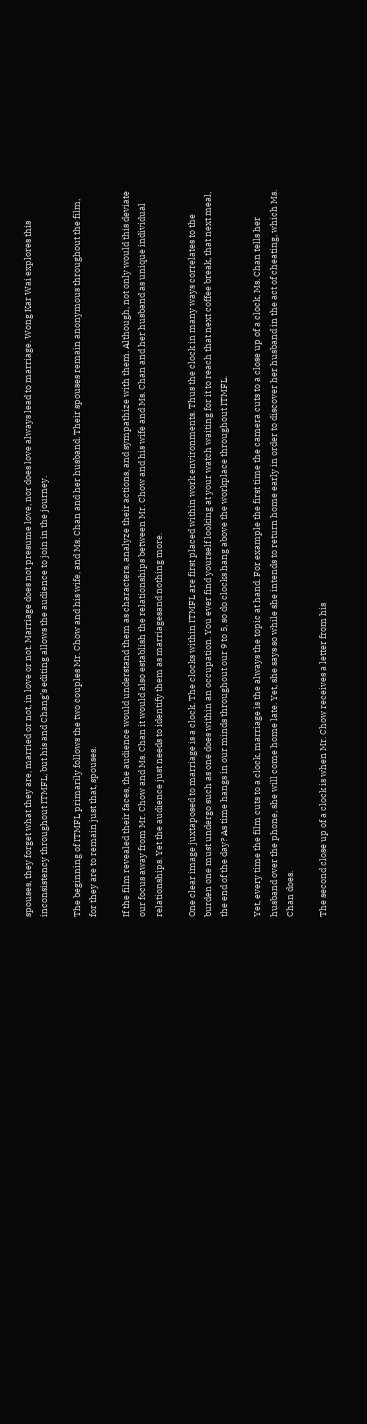spouses, they forget what they are, married or not, in love or not. Marriage does not presume love, nor does love always lead to marriage. Wong Kar Wai explores this inconsistency throughout ITMFL, but his and Chang’s editing allows the audience to join in the journey.

The beginning of ITMFL primarily follows the two couples Mr. Chow and his wife, and Ms. Chan and her husband. Their spouses remain anonymous throughout the film, for they are to remain just that, spouses.

If the film revealed their faces, the audience would understand them as characters, analyze their actions, and sympathize with them. Although, not only would this deviate our focus away from Mr. Chow and Ms. Chan it would also establish the relationships between Mr. Chow and his wife and Ms. Chan and her husband as unique individual relationships. Yet the audience just needs to identify them as marriagesand nothing more.

One clear image juxtaposed to marriage is a clock. The clocks within ITMFL are first placed within work environments. Thus the clock in many ways correlates to the burden one must undergo such as one does within an occupation. You ever find yourself looking at your watch waiting for it to reach that next coffee break, that next meal, the end of the day? As time hangs in our minds throughout our 9 to 5, so do clocks hang above the workplace throughout ITMFL.

Yet, every time the film cuts to a clock, marriage is the always the topic at hand. For example the first time the camera cuts to a close up of a clock, Ms. Chan tells her husband over the phone, she will come home late. Yet, she says so while she intends to return home early in order to discover her husband in the act of cheating, which Ms. Chan does.

The second close up of a clock is when Mr. Chow receives a letter from his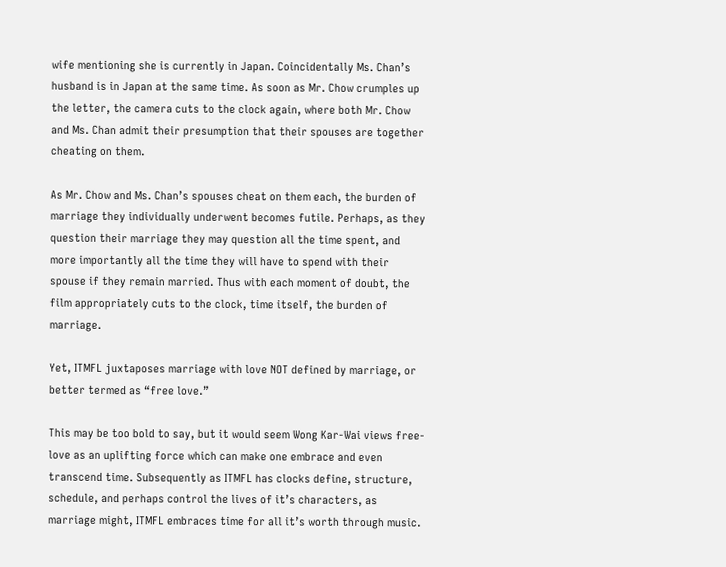wife mentioning she is currently in Japan. Coincidentally Ms. Chan’s husband is in Japan at the same time. As soon as Mr. Chow crumples up the letter, the camera cuts to the clock again, where both Mr. Chow and Ms. Chan admit their presumption that their spouses are together cheating on them.

As Mr. Chow and Ms. Chan’s spouses cheat on them each, the burden of marriage they individually underwent becomes futile. Perhaps, as they question their marriage they may question all the time spent, and more importantly all the time they will have to spend with their spouse if they remain married. Thus with each moment of doubt, the film appropriately cuts to the clock, time itself, the burden of marriage.

Yet, ITMFL juxtaposes marriage with love NOT defined by marriage, or better termed as “free love.”

This may be too bold to say, but it would seem Wong Kar-Wai views free-love as an uplifting force which can make one embrace and even transcend time. Subsequently as ITMFL has clocks define, structure, schedule, and perhaps control the lives of it’s characters, as marriage might, ITMFL embraces time for all it’s worth through music.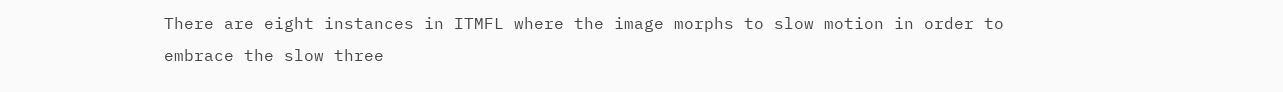There are eight instances in ITMFL where the image morphs to slow motion in order to embrace the slow three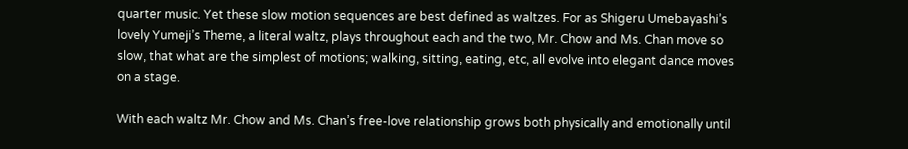quarter music. Yet these slow motion sequences are best defined as waltzes. For as Shigeru Umebayashi’s lovely Yumeji’s Theme, a literal waltz, plays throughout each and the two, Mr. Chow and Ms. Chan move so slow, that what are the simplest of motions; walking, sitting, eating, etc, all evolve into elegant dance moves on a stage.

With each waltz Mr. Chow and Ms. Chan’s free-love relationship grows both physically and emotionally until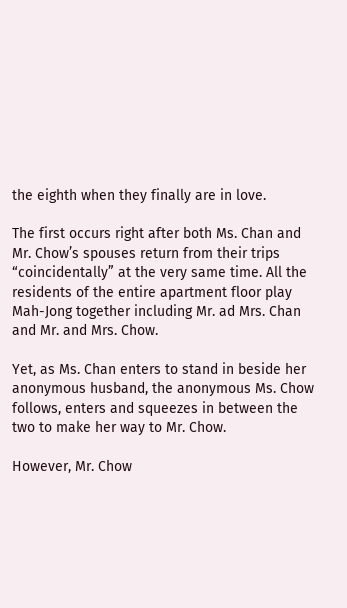the eighth when they finally are in love.

The first occurs right after both Ms. Chan and Mr. Chow’s spouses return from their trips “coincidentally” at the very same time. All the residents of the entire apartment floor play Mah-Jong together including Mr. ad Mrs. Chan and Mr. and Mrs. Chow.

Yet, as Ms. Chan enters to stand in beside her anonymous husband, the anonymous Ms. Chow follows, enters and squeezes in between the two to make her way to Mr. Chow.

However, Mr. Chow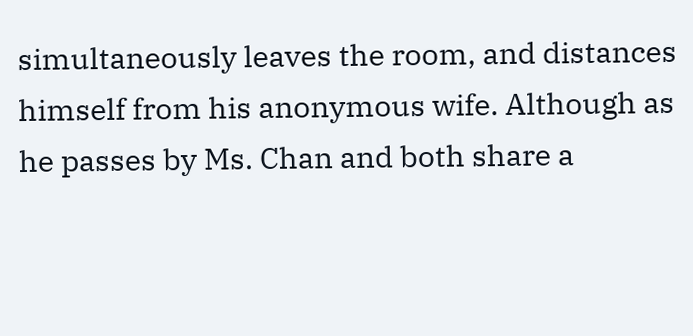simultaneously leaves the room, and distances himself from his anonymous wife. Although as he passes by Ms. Chan and both share a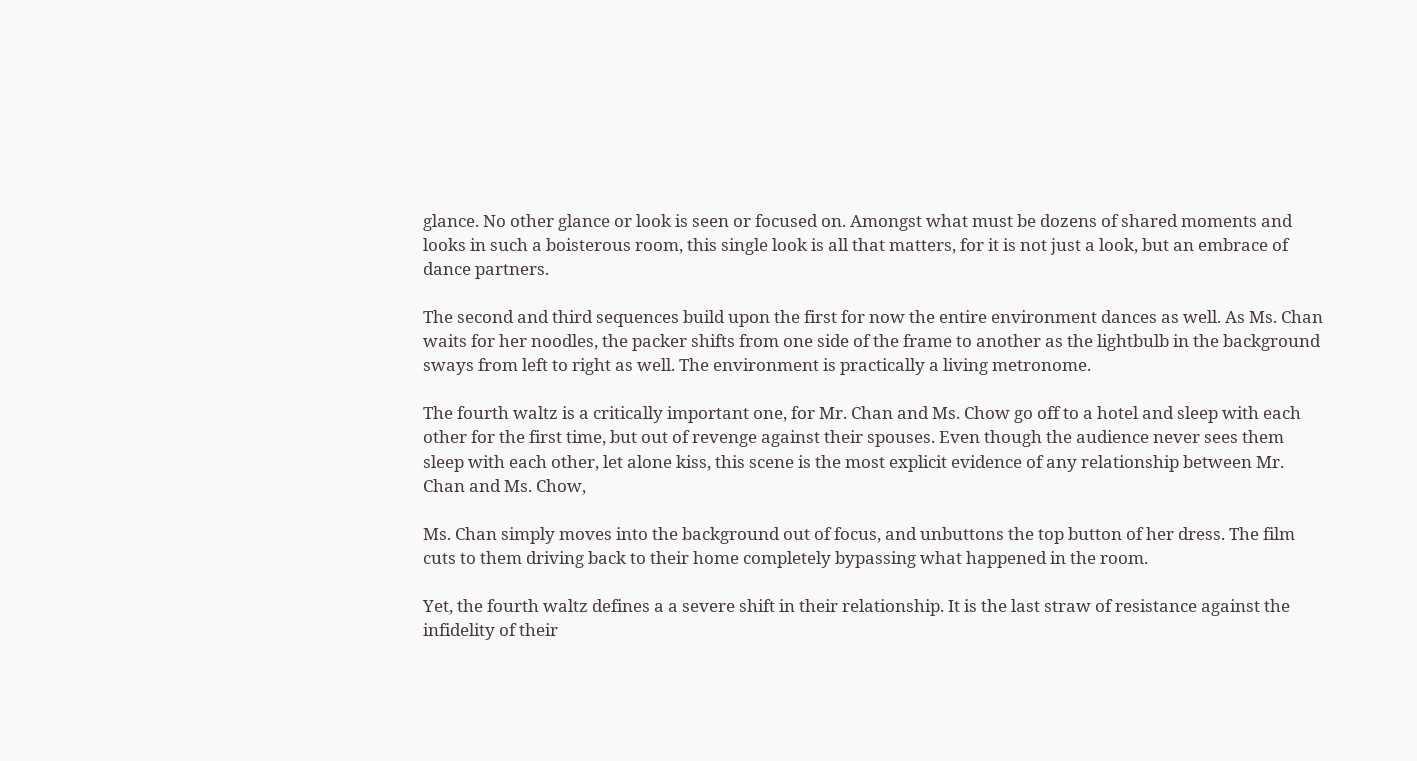glance. No other glance or look is seen or focused on. Amongst what must be dozens of shared moments and looks in such a boisterous room, this single look is all that matters, for it is not just a look, but an embrace of dance partners.

The second and third sequences build upon the first for now the entire environment dances as well. As Ms. Chan waits for her noodles, the packer shifts from one side of the frame to another as the lightbulb in the background sways from left to right as well. The environment is practically a living metronome.

The fourth waltz is a critically important one, for Mr. Chan and Ms. Chow go off to a hotel and sleep with each other for the first time, but out of revenge against their spouses. Even though the audience never sees them sleep with each other, let alone kiss, this scene is the most explicit evidence of any relationship between Mr. Chan and Ms. Chow,

Ms. Chan simply moves into the background out of focus, and unbuttons the top button of her dress. The film cuts to them driving back to their home completely bypassing what happened in the room.

Yet, the fourth waltz defines a a severe shift in their relationship. It is the last straw of resistance against the infidelity of their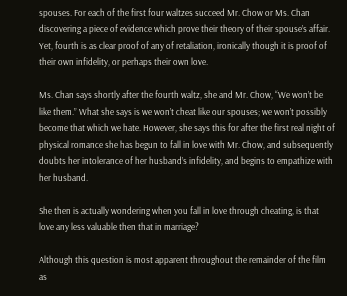spouses. For each of the first four waltzes succeed Mr. Chow or Ms. Chan discovering a piece of evidence which prove their theory of their spouse’s affair. Yet, fourth is as clear proof of any of retaliation, ironically though it is proof of their own infidelity, or perhaps their own love.

Ms. Chan says shortly after the fourth waltz, she and Mr. Chow, “We won’t be like them.” What she says is we won’t cheat like our spouses; we won’t possibly become that which we hate. However, she says this for after the first real night of physical romance she has begun to fall in love with Mr. Chow, and subsequently doubts her intolerance of her husband’s infidelity, and begins to empathize with her husband.

She then is actually wondering when you fall in love through cheating, is that love any less valuable then that in marriage?

Although this question is most apparent throughout the remainder of the film as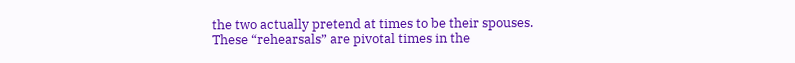the two actually pretend at times to be their spouses. These “rehearsals” are pivotal times in the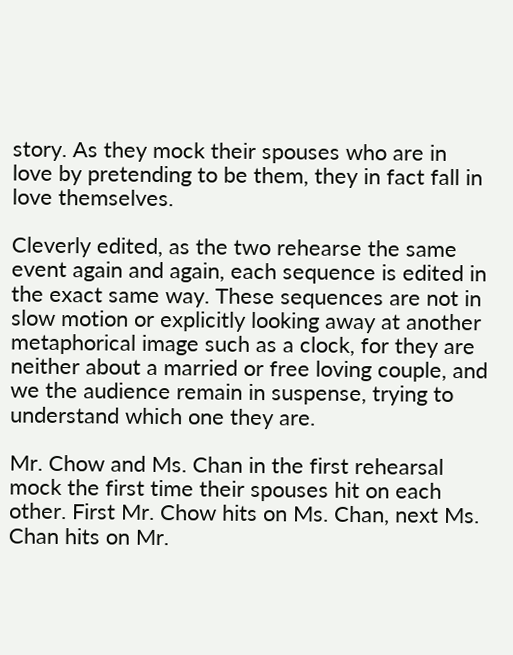story. As they mock their spouses who are in love by pretending to be them, they in fact fall in love themselves.

Cleverly edited, as the two rehearse the same event again and again, each sequence is edited in the exact same way. These sequences are not in slow motion or explicitly looking away at another metaphorical image such as a clock, for they are neither about a married or free loving couple, and we the audience remain in suspense, trying to understand which one they are.

Mr. Chow and Ms. Chan in the first rehearsal mock the first time their spouses hit on each other. First Mr. Chow hits on Ms. Chan, next Ms. Chan hits on Mr.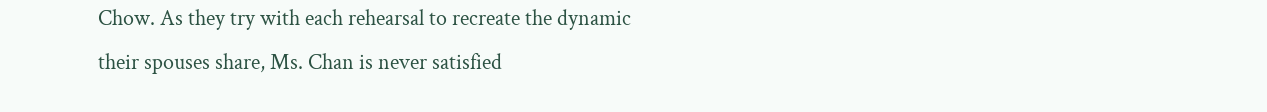Chow. As they try with each rehearsal to recreate the dynamic their spouses share, Ms. Chan is never satisfied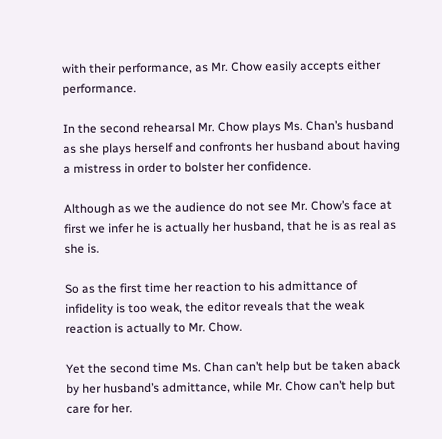with their performance, as Mr. Chow easily accepts either performance.

In the second rehearsal Mr. Chow plays Ms. Chan’s husband as she plays herself and confronts her husband about having a mistress in order to bolster her confidence.

Although as we the audience do not see Mr. Chow’s face at first we infer he is actually her husband, that he is as real as she is.

So as the first time her reaction to his admittance of infidelity is too weak, the editor reveals that the weak reaction is actually to Mr. Chow.

Yet the second time Ms. Chan can’t help but be taken aback by her husband’s admittance, while Mr. Chow can’t help but care for her.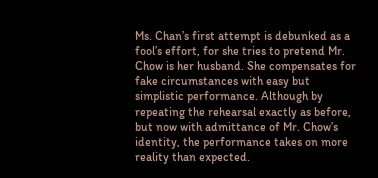Ms. Chan’s first attempt is debunked as a fool’s effort, for she tries to pretend Mr. Chow is her husband. She compensates for fake circumstances with easy but simplistic performance. Although by repeating the rehearsal exactly as before, but now with admittance of Mr. Chow’s identity, the performance takes on more reality than expected.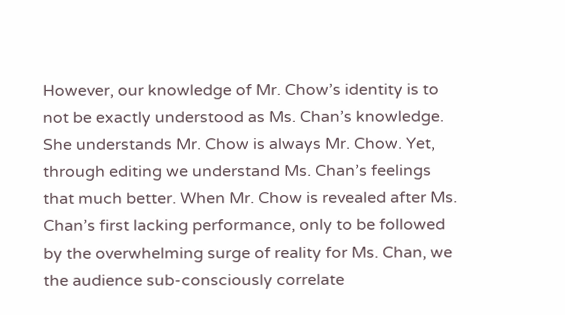However, our knowledge of Mr. Chow’s identity is to not be exactly understood as Ms. Chan’s knowledge. She understands Mr. Chow is always Mr. Chow. Yet, through editing we understand Ms. Chan’s feelings that much better. When Mr. Chow is revealed after Ms. Chan’s first lacking performance, only to be followed by the overwhelming surge of reality for Ms. Chan, we the audience sub-consciously correlate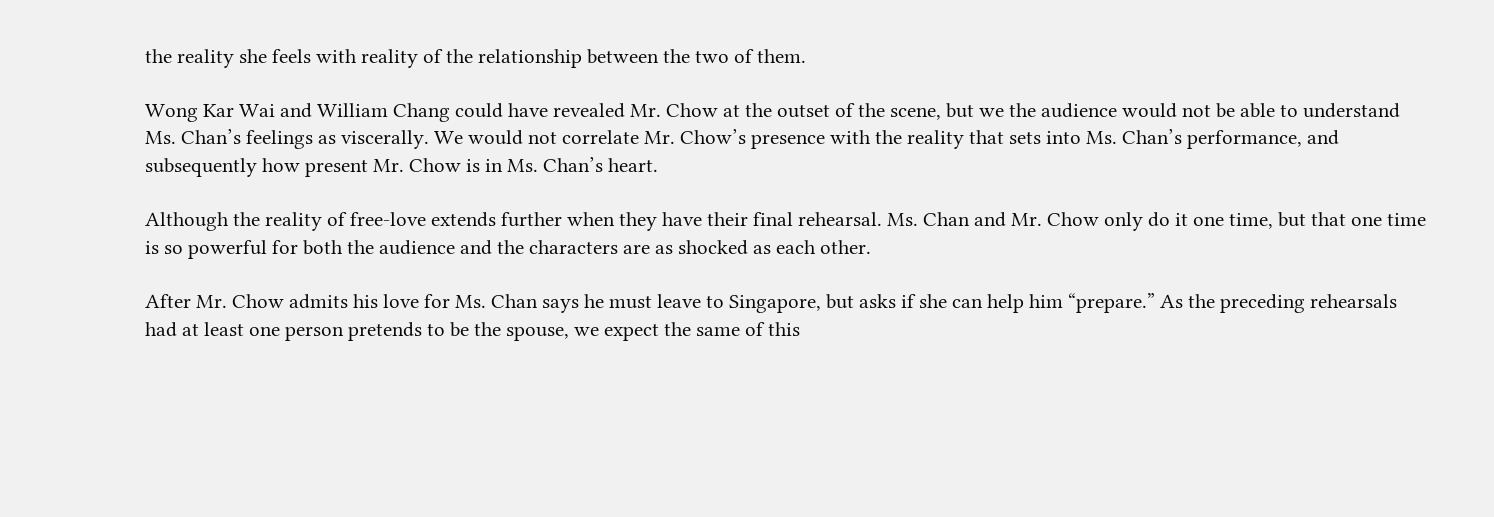the reality she feels with reality of the relationship between the two of them.

Wong Kar Wai and William Chang could have revealed Mr. Chow at the outset of the scene, but we the audience would not be able to understand Ms. Chan’s feelings as viscerally. We would not correlate Mr. Chow’s presence with the reality that sets into Ms. Chan’s performance, and subsequently how present Mr. Chow is in Ms. Chan’s heart.

Although the reality of free-love extends further when they have their final rehearsal. Ms. Chan and Mr. Chow only do it one time, but that one time is so powerful for both the audience and the characters are as shocked as each other.

After Mr. Chow admits his love for Ms. Chan says he must leave to Singapore, but asks if she can help him “prepare.” As the preceding rehearsals had at least one person pretends to be the spouse, we expect the same of this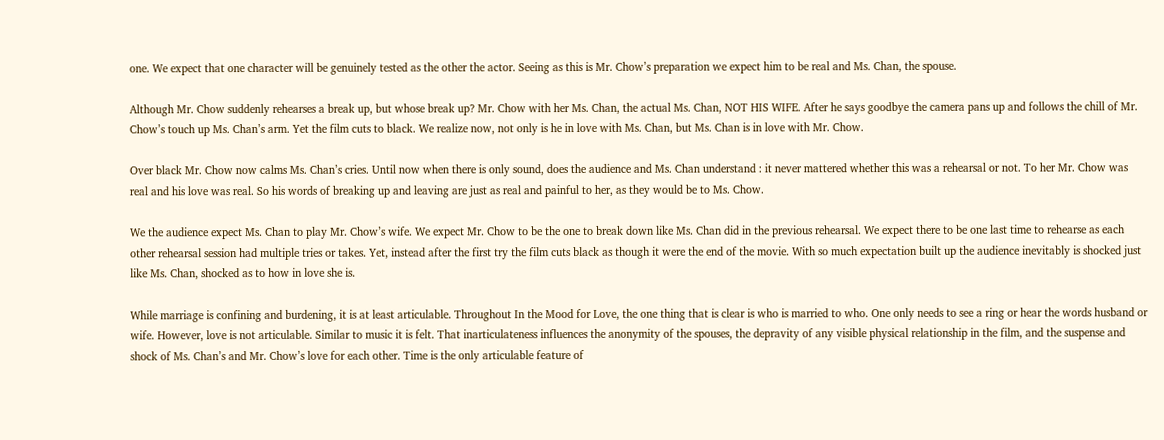one. We expect that one character will be genuinely tested as the other the actor. Seeing as this is Mr. Chow’s preparation we expect him to be real and Ms. Chan, the spouse.

Although Mr. Chow suddenly rehearses a break up, but whose break up? Mr. Chow with her Ms. Chan, the actual Ms. Chan, NOT HIS WIFE. After he says goodbye the camera pans up and follows the chill of Mr. Chow’s touch up Ms. Chan’s arm. Yet the film cuts to black. We realize now, not only is he in love with Ms. Chan, but Ms. Chan is in love with Mr. Chow.

Over black Mr. Chow now calms Ms. Chan’s cries. Until now when there is only sound, does the audience and Ms. Chan understand : it never mattered whether this was a rehearsal or not. To her Mr. Chow was real and his love was real. So his words of breaking up and leaving are just as real and painful to her, as they would be to Ms. Chow.

We the audience expect Ms. Chan to play Mr. Chow’s wife. We expect Mr. Chow to be the one to break down like Ms. Chan did in the previous rehearsal. We expect there to be one last time to rehearse as each other rehearsal session had multiple tries or takes. Yet, instead after the first try the film cuts black as though it were the end of the movie. With so much expectation built up the audience inevitably is shocked just like Ms. Chan, shocked as to how in love she is.

While marriage is confining and burdening, it is at least articulable. Throughout In the Mood for Love, the one thing that is clear is who is married to who. One only needs to see a ring or hear the words husband or wife. However, love is not articulable. Similar to music it is felt. That inarticulateness influences the anonymity of the spouses, the depravity of any visible physical relationship in the film, and the suspense and shock of Ms. Chan’s and Mr. Chow’s love for each other. Time is the only articulable feature of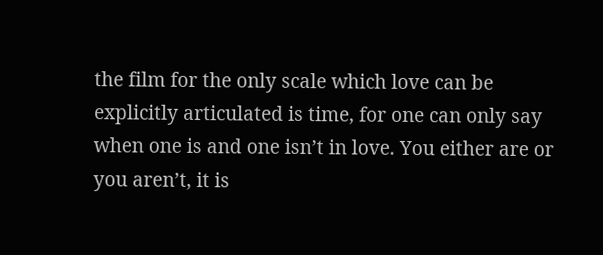the film for the only scale which love can be explicitly articulated is time, for one can only say when one is and one isn’t in love. You either are or you aren’t, it is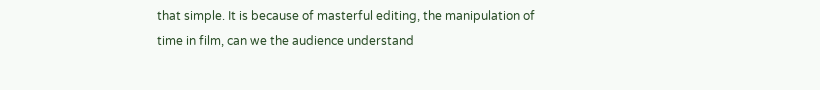that simple. It is because of masterful editing, the manipulation of time in film, can we the audience understand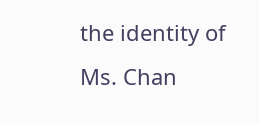the identity of Ms. Chan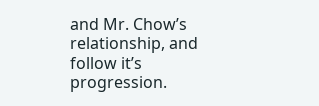and Mr. Chow’s relationship, and follow it’s progression.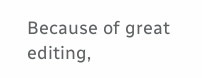Because of great editing,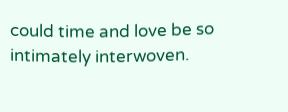could time and love be so intimately interwoven.